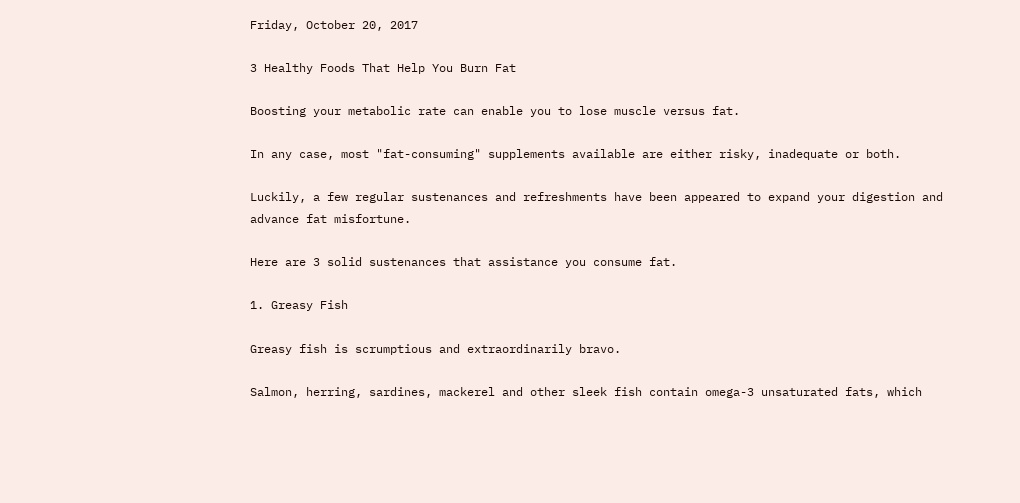Friday, October 20, 2017

3 Healthy Foods That Help You Burn Fat

Boosting your metabolic rate can enable you to lose muscle versus fat.

In any case, most "fat-consuming" supplements available are either risky, inadequate or both.

Luckily, a few regular sustenances and refreshments have been appeared to expand your digestion and advance fat misfortune.

Here are 3 solid sustenances that assistance you consume fat.

1. Greasy Fish

Greasy fish is scrumptious and extraordinarily bravo.

Salmon, herring, sardines, mackerel and other sleek fish contain omega-3 unsaturated fats, which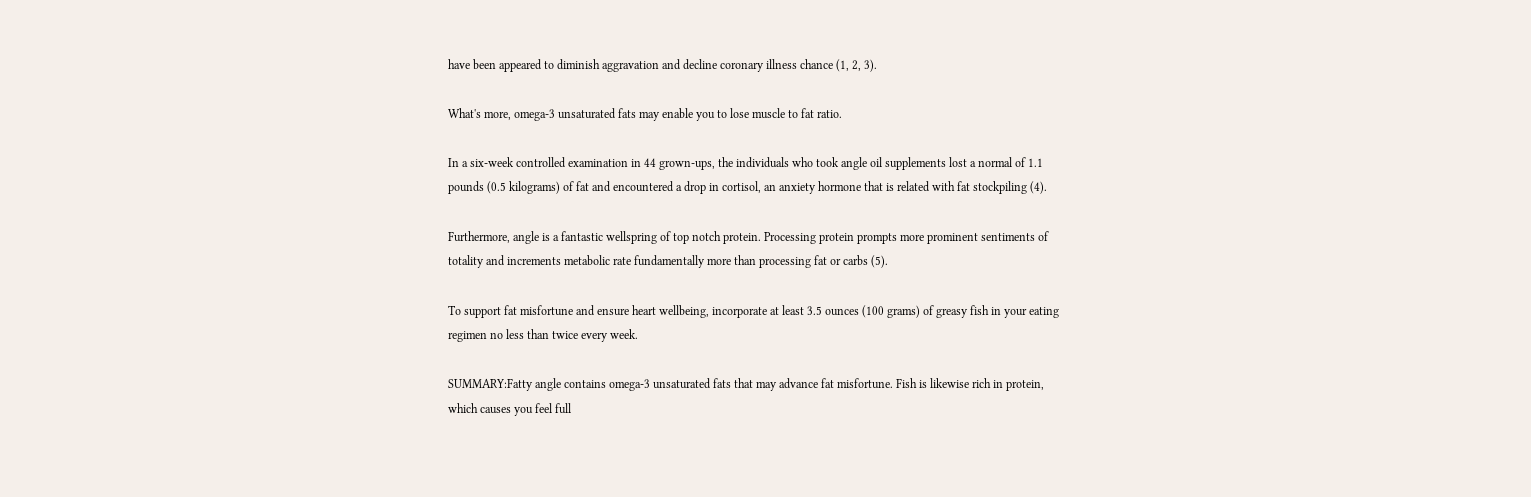have been appeared to diminish aggravation and decline coronary illness chance (1, 2, 3).

What's more, omega-3 unsaturated fats may enable you to lose muscle to fat ratio.

In a six-week controlled examination in 44 grown-ups, the individuals who took angle oil supplements lost a normal of 1.1 pounds (0.5 kilograms) of fat and encountered a drop in cortisol, an anxiety hormone that is related with fat stockpiling (4).

Furthermore, angle is a fantastic wellspring of top notch protein. Processing protein prompts more prominent sentiments of totality and increments metabolic rate fundamentally more than processing fat or carbs (5).

To support fat misfortune and ensure heart wellbeing, incorporate at least 3.5 ounces (100 grams) of greasy fish in your eating regimen no less than twice every week.

SUMMARY:Fatty angle contains omega-3 unsaturated fats that may advance fat misfortune. Fish is likewise rich in protein, which causes you feel full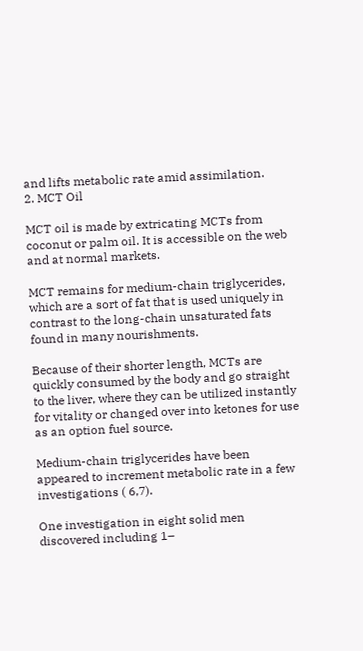and lifts metabolic rate amid assimilation.
2. MCT Oil

MCT oil is made by extricating MCTs from coconut or palm oil. It is accessible on the web and at normal markets.

MCT remains for medium-chain triglycerides, which are a sort of fat that is used uniquely in contrast to the long-chain unsaturated fats found in many nourishments.

Because of their shorter length, MCTs are quickly consumed by the body and go straight to the liver, where they can be utilized instantly for vitality or changed over into ketones for use as an option fuel source.

Medium-chain triglycerides have been appeared to increment metabolic rate in a few investigations ( 6,7).

One investigation in eight solid men discovered including 1–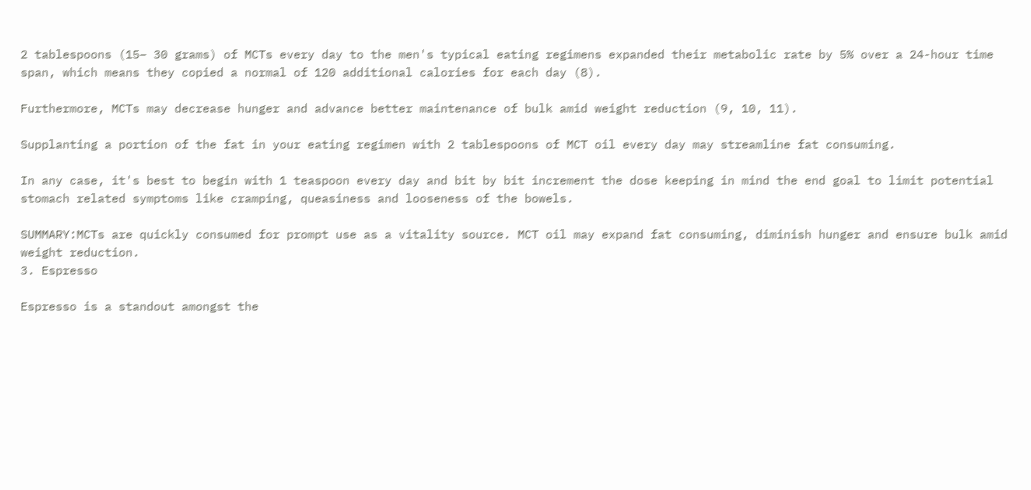2 tablespoons (15– 30 grams) of MCTs every day to the men's typical eating regimens expanded their metabolic rate by 5% over a 24-hour time span, which means they copied a normal of 120 additional calories for each day (8).

Furthermore, MCTs may decrease hunger and advance better maintenance of bulk amid weight reduction (9, 10, 11).

Supplanting a portion of the fat in your eating regimen with 2 tablespoons of MCT oil every day may streamline fat consuming.

In any case, it's best to begin with 1 teaspoon every day and bit by bit increment the dose keeping in mind the end goal to limit potential stomach related symptoms like cramping, queasiness and looseness of the bowels.

SUMMARY:MCTs are quickly consumed for prompt use as a vitality source. MCT oil may expand fat consuming, diminish hunger and ensure bulk amid weight reduction.
3. Espresso

Espresso is a standout amongst the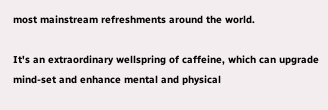most mainstream refreshments around the world.

It's an extraordinary wellspring of caffeine, which can upgrade mind-set and enhance mental and physical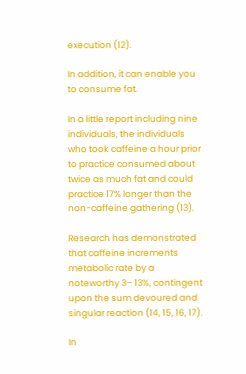execution (12).

In addition, it can enable you to consume fat.

In a little report including nine individuals, the individuals who took caffeine a hour prior to practice consumed about twice as much fat and could practice 17% longer than the non-caffeine gathering (13).

Research has demonstrated that caffeine increments metabolic rate by a noteworthy 3– 13%, contingent upon the sum devoured and singular reaction (14, 15, 16, 17).

In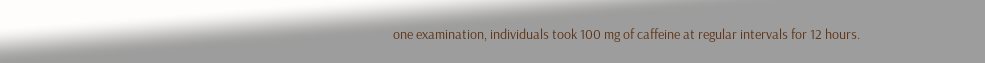one examination, individuals took 100 mg of caffeine at regular intervals for 12 hours.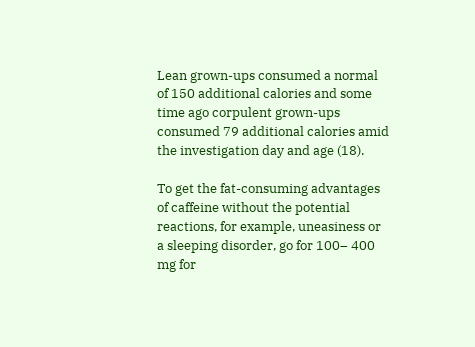Lean grown-ups consumed a normal of 150 additional calories and some time ago corpulent grown-ups consumed 79 additional calories amid the investigation day and age (18).

To get the fat-consuming advantages of caffeine without the potential reactions, for example, uneasiness or a sleeping disorder, go for 100– 400 mg for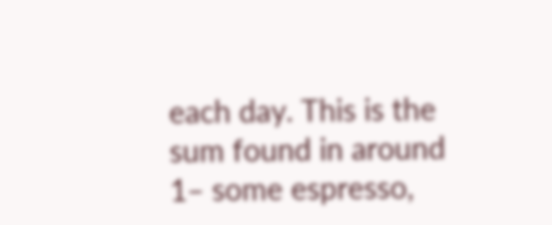each day. This is the sum found in around 1– some espresso,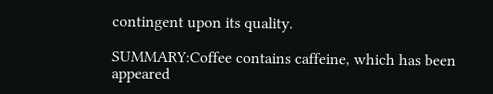contingent upon its quality.

SUMMARY:Coffee contains caffeine, which has been appeared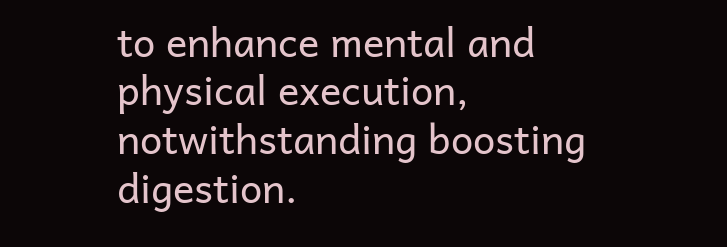to enhance mental and physical execution, notwithstanding boosting digestion.